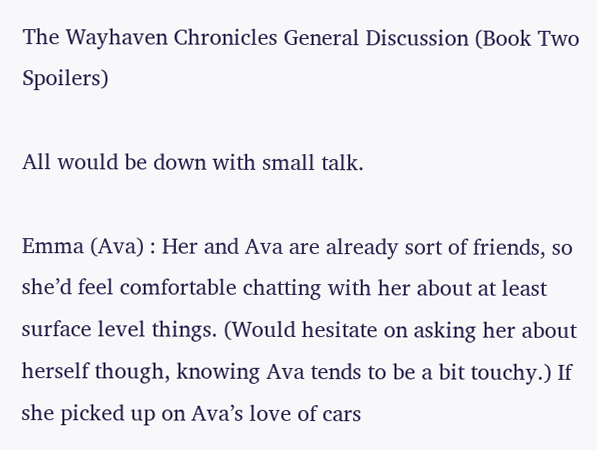The Wayhaven Chronicles General Discussion (Book Two Spoilers)

All would be down with small talk.

Emma (Ava) : Her and Ava are already sort of friends, so she’d feel comfortable chatting with her about at least surface level things. (Would hesitate on asking her about herself though, knowing Ava tends to be a bit touchy.) If she picked up on Ava’s love of cars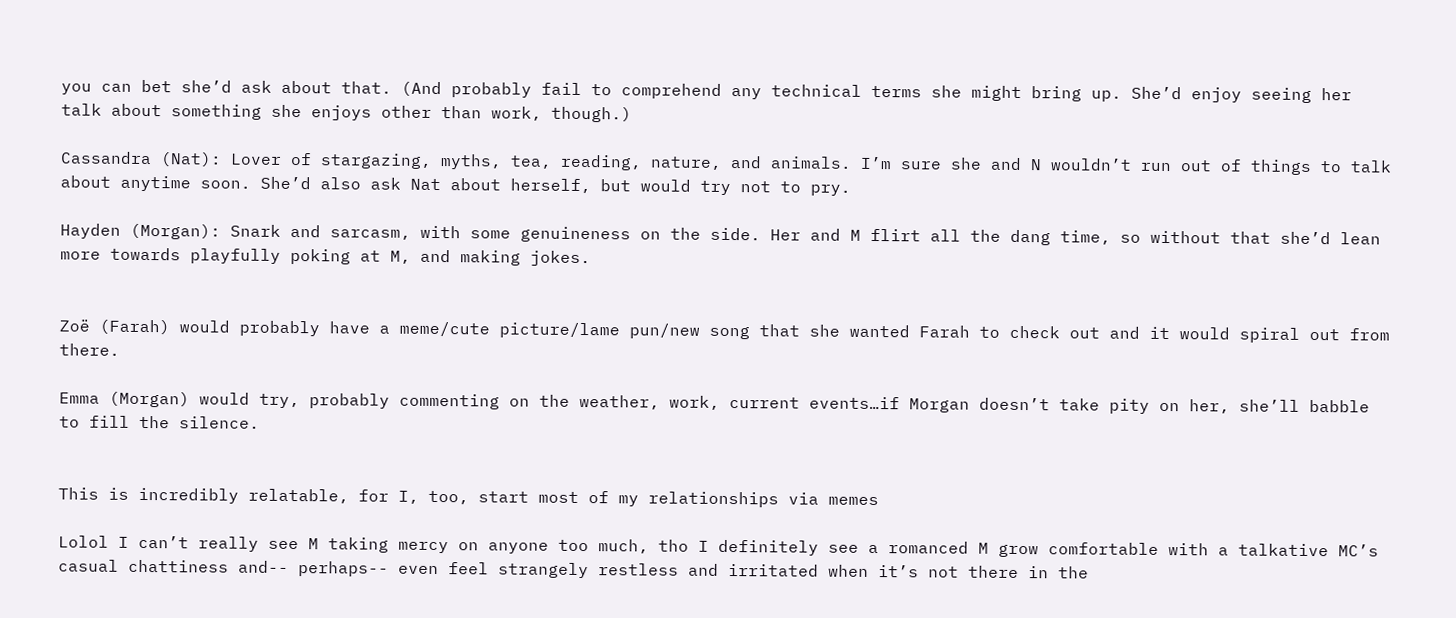you can bet she’d ask about that. (And probably fail to comprehend any technical terms she might bring up. She’d enjoy seeing her talk about something she enjoys other than work, though.)

Cassandra (Nat): Lover of stargazing, myths, tea, reading, nature, and animals. I’m sure she and N wouldn’t run out of things to talk about anytime soon. She’d also ask Nat about herself, but would try not to pry.

Hayden (Morgan): Snark and sarcasm, with some genuineness on the side. Her and M flirt all the dang time, so without that she’d lean more towards playfully poking at M, and making jokes.


Zoë (Farah) would probably have a meme/cute picture/lame pun/new song that she wanted Farah to check out and it would spiral out from there.

Emma (Morgan) would try, probably commenting on the weather, work, current events…if Morgan doesn’t take pity on her, she’ll babble to fill the silence.


This is incredibly relatable, for I, too, start most of my relationships via memes

Lolol I can’t really see M taking mercy on anyone too much, tho I definitely see a romanced M grow comfortable with a talkative MC’s casual chattiness and-- perhaps-- even feel strangely restless and irritated when it’s not there in the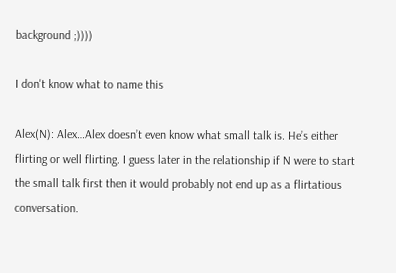background ;))))

I don't know what to name this

Alex(N): Alex…Alex doesn’t even know what small talk is. He’s either flirting or well flirting. I guess later in the relationship if N were to start the small talk first then it would probably not end up as a flirtatious conversation.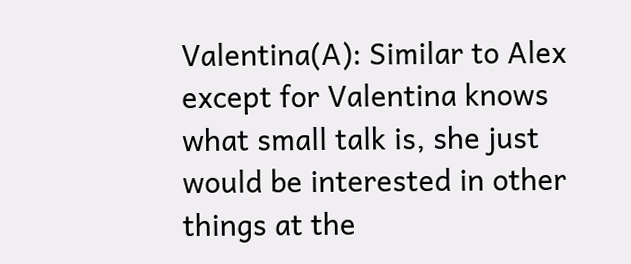Valentina(A): Similar to Alex except for Valentina knows what small talk is, she just would be interested in other things at the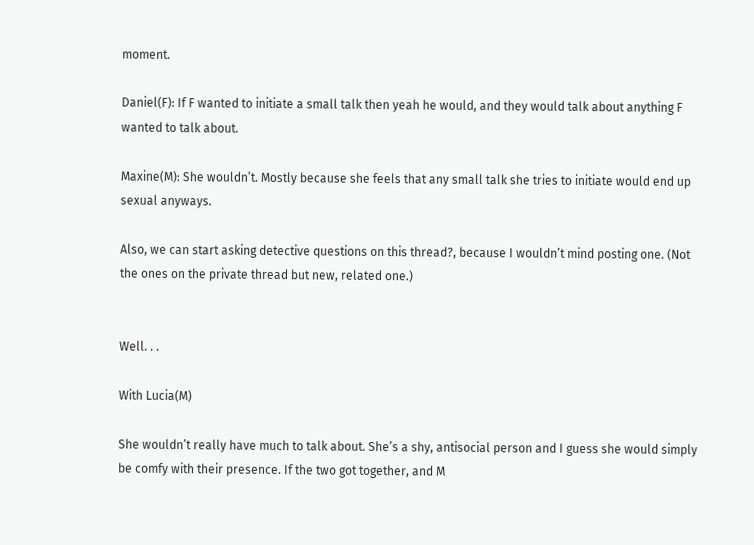moment.

Daniel(F): If F wanted to initiate a small talk then yeah he would, and they would talk about anything F wanted to talk about.

Maxine(M): She wouldn’t. Mostly because she feels that any small talk she tries to initiate would end up sexual anyways.

Also, we can start asking detective questions on this thread?, because I wouldn’t mind posting one. (Not the ones on the private thread but new, related one.)


Well. . .

With Lucia(M)

She wouldn’t really have much to talk about. She’s a shy, antisocial person and I guess she would simply be comfy with their presence. If the two got together, and M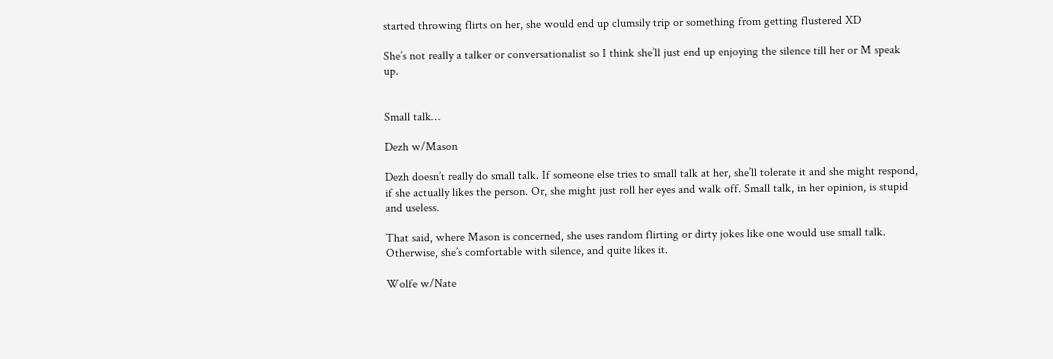started throwing flirts on her, she would end up clumsily trip or something from getting flustered XD

She’s not really a talker or conversationalist so I think she’ll just end up enjoying the silence till her or M speak up.


Small talk…

Dezh w/Mason

Dezh doesn’t really do small talk. If someone else tries to small talk at her, she’ll tolerate it and she might respond, if she actually likes the person. Or, she might just roll her eyes and walk off. Small talk, in her opinion, is stupid and useless.

That said, where Mason is concerned, she uses random flirting or dirty jokes like one would use small talk. Otherwise, she’s comfortable with silence, and quite likes it.

Wolfe w/Nate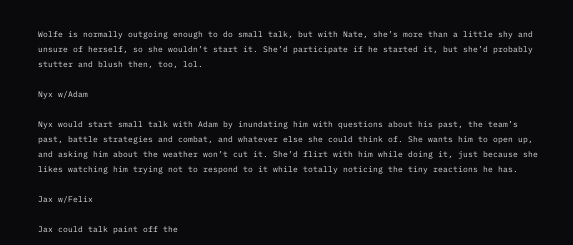Wolfe is normally outgoing enough to do small talk, but with Nate, she’s more than a little shy and unsure of herself, so she wouldn’t start it. She’d participate if he started it, but she’d probably stutter and blush then, too, lol.

Nyx w/Adam

Nyx would start small talk with Adam by inundating him with questions about his past, the team’s past, battle strategies and combat, and whatever else she could think of. She wants him to open up, and asking him about the weather won’t cut it. She’d flirt with him while doing it, just because she likes watching him trying not to respond to it while totally noticing the tiny reactions he has.

Jax w/Felix

Jax could talk paint off the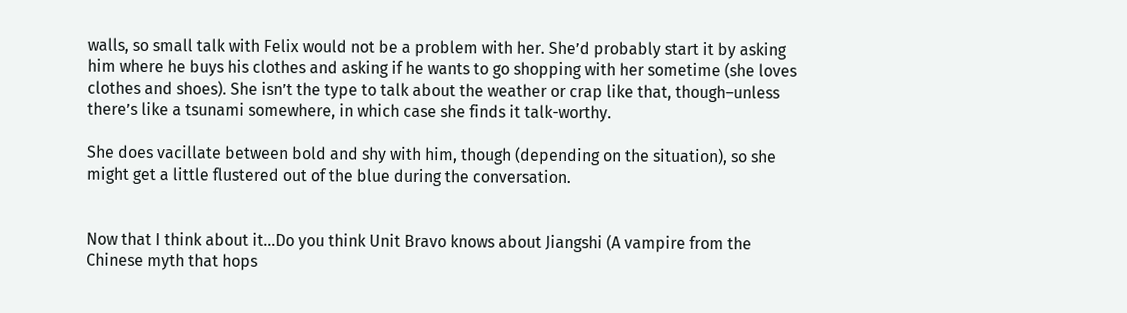walls, so small talk with Felix would not be a problem with her. She’d probably start it by asking him where he buys his clothes and asking if he wants to go shopping with her sometime (she loves clothes and shoes). She isn’t the type to talk about the weather or crap like that, though–unless there’s like a tsunami somewhere, in which case she finds it talk-worthy.

She does vacillate between bold and shy with him, though (depending on the situation), so she might get a little flustered out of the blue during the conversation.


Now that I think about it…Do you think Unit Bravo knows about Jiangshi (A vampire from the Chinese myth that hops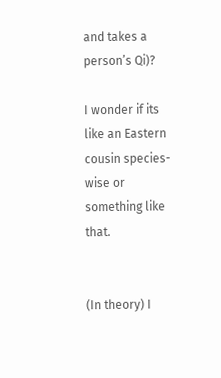and takes a person’s Qi)?

I wonder if its like an Eastern cousin species-wise or something like that.


(In theory) I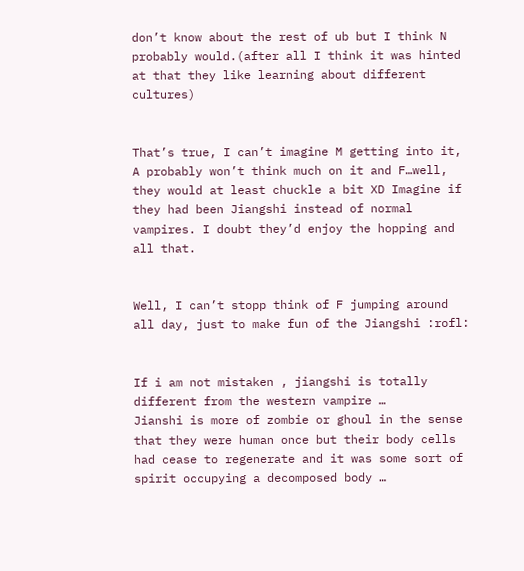don’t know about the rest of ub but I think N probably would.(after all I think it was hinted at that they like learning about different cultures)


That’s true, I can’t imagine M getting into it, A probably won’t think much on it and F…well, they would at least chuckle a bit XD Imagine if they had been Jiangshi instead of normal vampires. I doubt they’d enjoy the hopping and all that.


Well, I can’t stopp think of F jumping around all day, just to make fun of the Jiangshi :rofl:


If i am not mistaken , jiangshi is totally different from the western vampire …
Jianshi is more of zombie or ghoul in the sense that they were human once but their body cells had cease to regenerate and it was some sort of spirit occupying a decomposed body …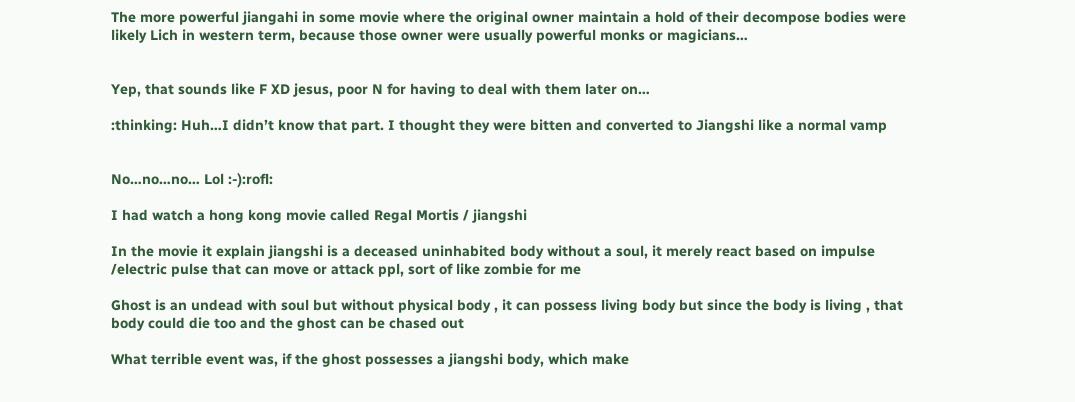The more powerful jiangahi in some movie where the original owner maintain a hold of their decompose bodies were likely Lich in western term, because those owner were usually powerful monks or magicians…


Yep, that sounds like F XD jesus, poor N for having to deal with them later on…

:thinking: Huh…I didn’t know that part. I thought they were bitten and converted to Jiangshi like a normal vamp


No…no…no… Lol :-):rofl:

I had watch a hong kong movie called Regal Mortis / jiangshi

In the movie it explain jiangshi is a deceased uninhabited body without a soul, it merely react based on impulse /electric pulse that can move or attack ppl, sort of like zombie for me

Ghost is an undead with soul but without physical body , it can possess living body but since the body is living , that body could die too and the ghost can be chased out

What terrible event was, if the ghost possesses a jiangshi body, which make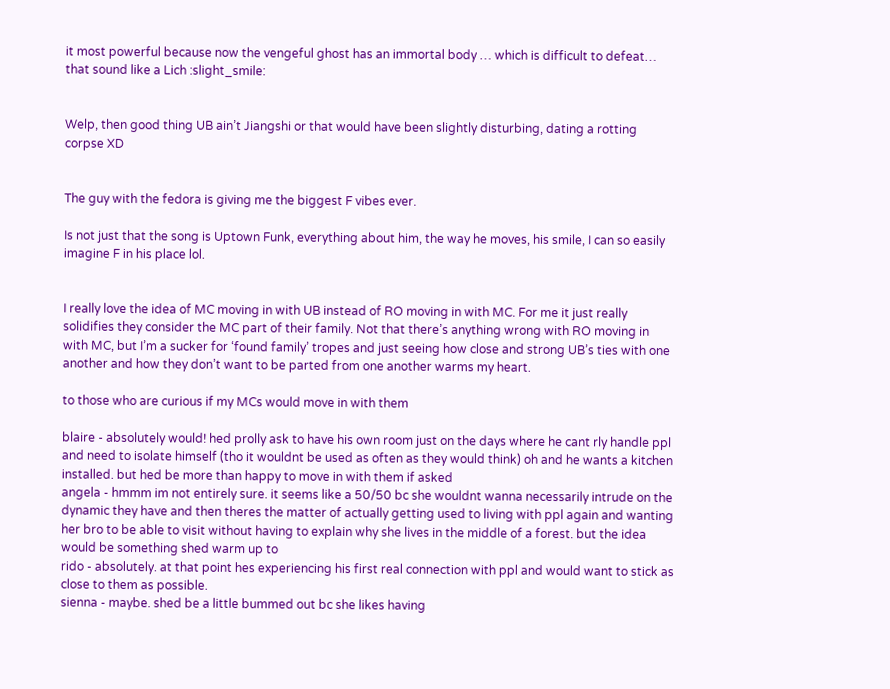it most powerful because now the vengeful ghost has an immortal body … which is difficult to defeat… that sound like a Lich :slight_smile:


Welp, then good thing UB ain’t Jiangshi or that would have been slightly disturbing, dating a rotting corpse XD


The guy with the fedora is giving me the biggest F vibes ever.

Is not just that the song is Uptown Funk, everything about him, the way he moves, his smile, I can so easily imagine F in his place lol.


I really love the idea of MC moving in with UB instead of RO moving in with MC. For me it just really solidifies they consider the MC part of their family. Not that there’s anything wrong with RO moving in with MC, but I’m a sucker for ‘found family’ tropes and just seeing how close and strong UB’s ties with one another and how they don’t want to be parted from one another warms my heart.

to those who are curious if my MCs would move in with them

blaire - absolutely would! hed prolly ask to have his own room just on the days where he cant rly handle ppl and need to isolate himself (tho it wouldnt be used as often as they would think) oh and he wants a kitchen installed. but hed be more than happy to move in with them if asked
angela - hmmm im not entirely sure. it seems like a 50/50 bc she wouldnt wanna necessarily intrude on the dynamic they have and then theres the matter of actually getting used to living with ppl again and wanting her bro to be able to visit without having to explain why she lives in the middle of a forest. but the idea would be something shed warm up to
rido - absolutely. at that point hes experiencing his first real connection with ppl and would want to stick as close to them as possible.
sienna - maybe. shed be a little bummed out bc she likes having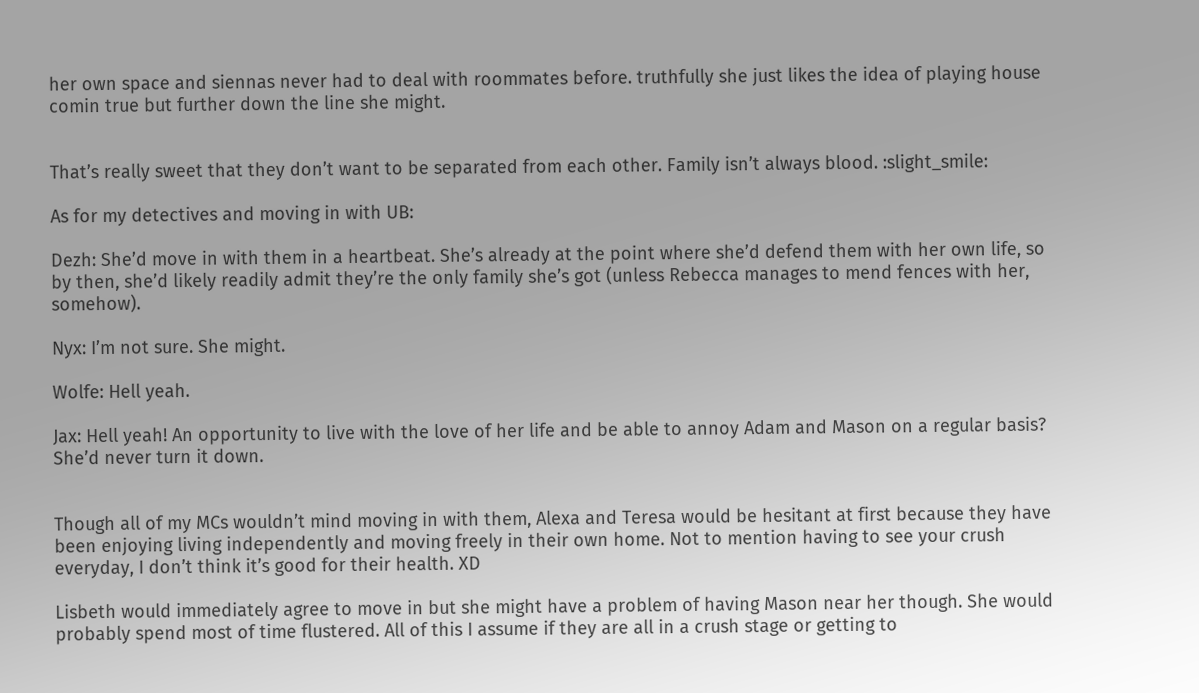her own space and siennas never had to deal with roommates before. truthfully she just likes the idea of playing house comin true but further down the line she might.


That’s really sweet that they don’t want to be separated from each other. Family isn’t always blood. :slight_smile:

As for my detectives and moving in with UB:

Dezh: She’d move in with them in a heartbeat. She’s already at the point where she’d defend them with her own life, so by then, she’d likely readily admit they’re the only family she’s got (unless Rebecca manages to mend fences with her, somehow).

Nyx: I’m not sure. She might.

Wolfe: Hell yeah.

Jax: Hell yeah! An opportunity to live with the love of her life and be able to annoy Adam and Mason on a regular basis? She’d never turn it down.


Though all of my MCs wouldn’t mind moving in with them, Alexa and Teresa would be hesitant at first because they have been enjoying living independently and moving freely in their own home. Not to mention having to see your crush everyday, I don’t think it’s good for their health. XD

Lisbeth would immediately agree to move in but she might have a problem of having Mason near her though. She would probably spend most of time flustered. All of this I assume if they are all in a crush stage or getting to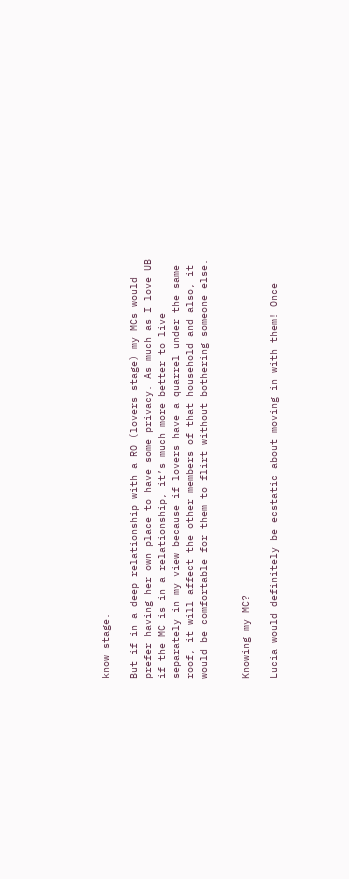know stage.

But if in a deep relationship with a RO (lovers stage) my MCs would prefer having her own place to have some privacy. As much as I love UB if the MC is in a relationship, it’s much more better to live separately in my view because if lovers have a quarrel under the same roof, it will affect the other members of that household and also, it would be comfortable for them to flirt without bothering someone else.


Knowing my MC?

Lucia would definitely be ecstatic about moving in with them! Once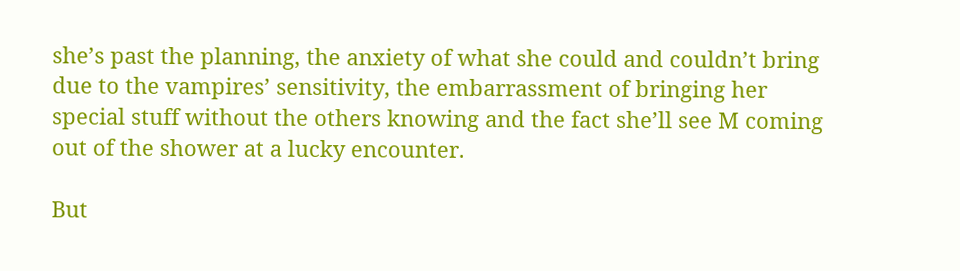she’s past the planning, the anxiety of what she could and couldn’t bring due to the vampires’ sensitivity, the embarrassment of bringing her special stuff without the others knowing and the fact she’ll see M coming out of the shower at a lucky encounter.

But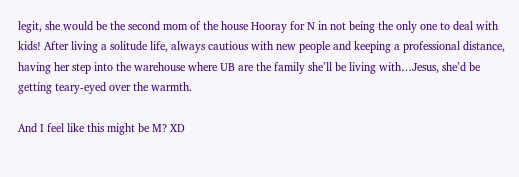legit, she would be the second mom of the house Hooray for N in not being the only one to deal with kids! After living a solitude life, always cautious with new people and keeping a professional distance, having her step into the warehouse where UB are the family she’ll be living with…Jesus, she’d be getting teary-eyed over the warmth.

And I feel like this might be M? XD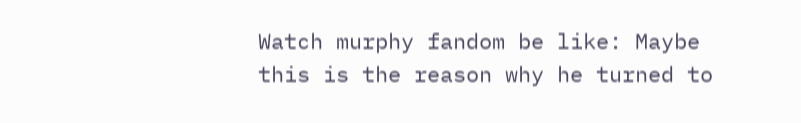Watch murphy fandom be like: Maybe this is the reason why he turned to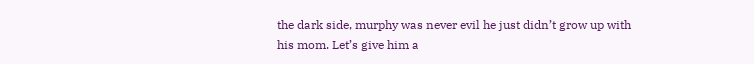the dark side, murphy was never evil he just didn’t grow up with his mom. Let’s give him a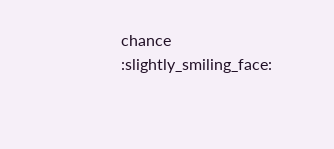chance :slightly_smiling_face: